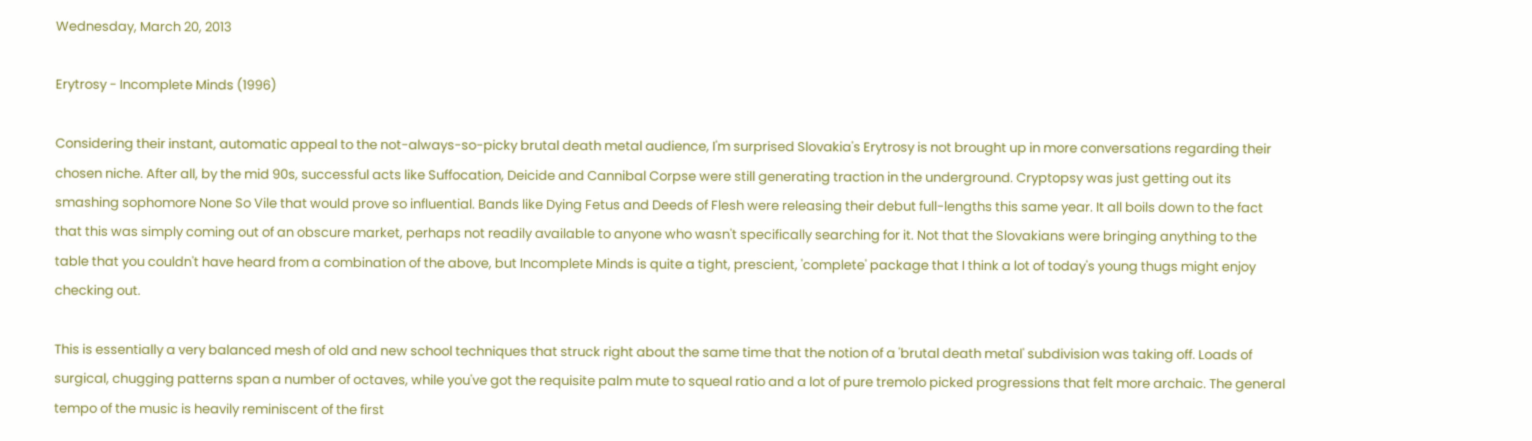Wednesday, March 20, 2013

Erytrosy - Incomplete Minds (1996)

Considering their instant, automatic appeal to the not-always-so-picky brutal death metal audience, I'm surprised Slovakia's Erytrosy is not brought up in more conversations regarding their chosen niche. After all, by the mid 90s, successful acts like Suffocation, Deicide and Cannibal Corpse were still generating traction in the underground. Cryptopsy was just getting out its smashing sophomore None So Vile that would prove so influential. Bands like Dying Fetus and Deeds of Flesh were releasing their debut full-lengths this same year. It all boils down to the fact that this was simply coming out of an obscure market, perhaps not readily available to anyone who wasn't specifically searching for it. Not that the Slovakians were bringing anything to the table that you couldn't have heard from a combination of the above, but Incomplete Minds is quite a tight, prescient, 'complete' package that I think a lot of today's young thugs might enjoy checking out.

This is essentially a very balanced mesh of old and new school techniques that struck right about the same time that the notion of a 'brutal death metal' subdivision was taking off. Loads of surgical, chugging patterns span a number of octaves, while you've got the requisite palm mute to squeal ratio and a lot of pure tremolo picked progressions that felt more archaic. The general tempo of the music is heavily reminiscent of the first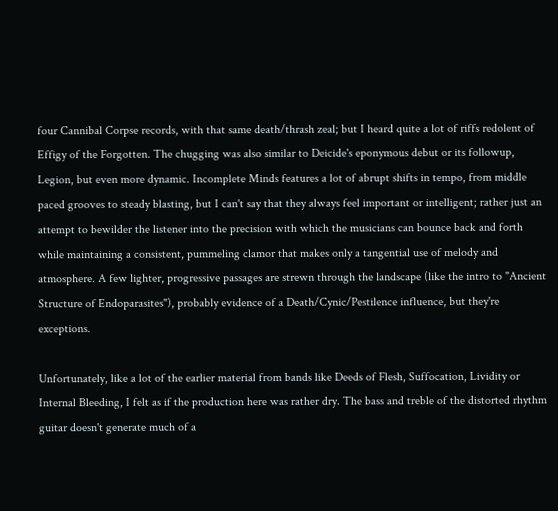four Cannibal Corpse records, with that same death/thrash zeal; but I heard quite a lot of riffs redolent of Effigy of the Forgotten. The chugging was also similar to Deicide's eponymous debut or its followup, Legion, but even more dynamic. Incomplete Minds features a lot of abrupt shifts in tempo, from middle paced grooves to steady blasting, but I can't say that they always feel important or intelligent; rather just an attempt to bewilder the listener into the precision with which the musicians can bounce back and forth while maintaining a consistent, pummeling clamor that makes only a tangential use of melody and atmosphere. A few lighter, progressive passages are strewn through the landscape (like the intro to "Ancient Structure of Endoparasites"), probably evidence of a Death/Cynic/Pestilence influence, but they're exceptions.

Unfortunately, like a lot of the earlier material from bands like Deeds of Flesh, Suffocation, Lividity or Internal Bleeding, I felt as if the production here was rather dry. The bass and treble of the distorted rhythm guitar doesn't generate much of a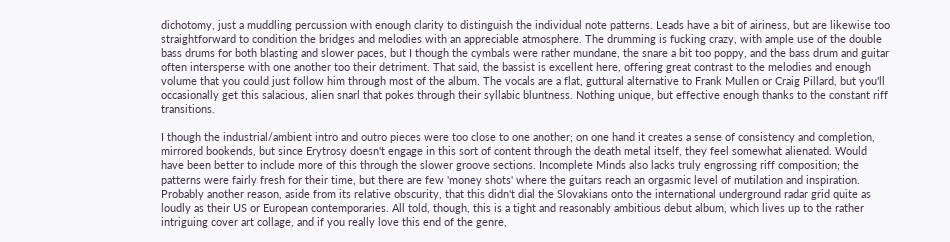dichotomy, just a muddling percussion with enough clarity to distinguish the individual note patterns. Leads have a bit of airiness, but are likewise too straightforward to condition the bridges and melodies with an appreciable atmosphere. The drumming is fucking crazy, with ample use of the double bass drums for both blasting and slower paces, but I though the cymbals were rather mundane, the snare a bit too poppy, and the bass drum and guitar often intersperse with one another too their detriment. That said, the bassist is excellent here, offering great contrast to the melodies and enough volume that you could just follow him through most of the album. The vocals are a flat, guttural alternative to Frank Mullen or Craig Pillard, but you'll occasionally get this salacious, alien snarl that pokes through their syllabic bluntness. Nothing unique, but effective enough thanks to the constant riff transitions.

I though the industrial/ambient intro and outro pieces were too close to one another; on one hand it creates a sense of consistency and completion, mirrored bookends, but since Erytrosy doesn't engage in this sort of content through the death metal itself, they feel somewhat alienated. Would have been better to include more of this through the slower groove sections. Incomplete Minds also lacks truly engrossing riff composition; the patterns were fairly fresh for their time, but there are few 'money shots' where the guitars reach an orgasmic level of mutilation and inspiration. Probably another reason, aside from its relative obscurity, that this didn't dial the Slovakians onto the international underground radar grid quite as loudly as their US or European contemporaries. All told, though, this is a tight and reasonably ambitious debut album, which lives up to the rather intriguing cover art collage, and if you really love this end of the genre,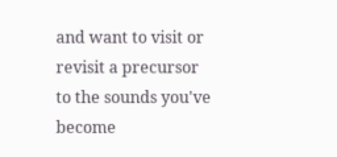and want to visit or revisit a precursor to the sounds you've become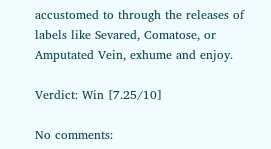accustomed to through the releases of labels like Sevared, Comatose, or Amputated Vein, exhume and enjoy.

Verdict: Win [7.25/10]

No comments: